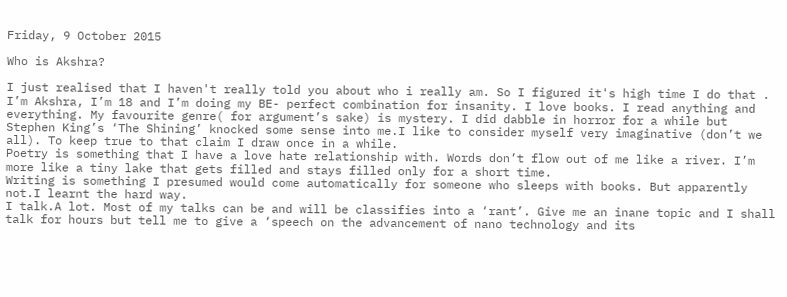Friday, 9 October 2015

Who is Akshra?

I just realised that I haven't really told you about who i really am. So I figured it's high time I do that .
I’m Akshra, I’m 18 and I’m doing my BE- perfect combination for insanity. I love books. I read anything and everything. My favourite genre( for argument’s sake) is mystery. I did dabble in horror for a while but Stephen King’s ‘The Shining’ knocked some sense into me.I like to consider myself very imaginative (don’t we all). To keep true to that claim I draw once in a while.
Poetry is something that I have a love hate relationship with. Words don’t flow out of me like a river. I’m more like a tiny lake that gets filled and stays filled only for a short time.
Writing is something I presumed would come automatically for someone who sleeps with books. But apparently not.I learnt the hard way.
I talk.A lot. Most of my talks can be and will be classifies into a ‘rant’. Give me an inane topic and I shall talk for hours but tell me to give a ‘speech on the advancement of nano technology and its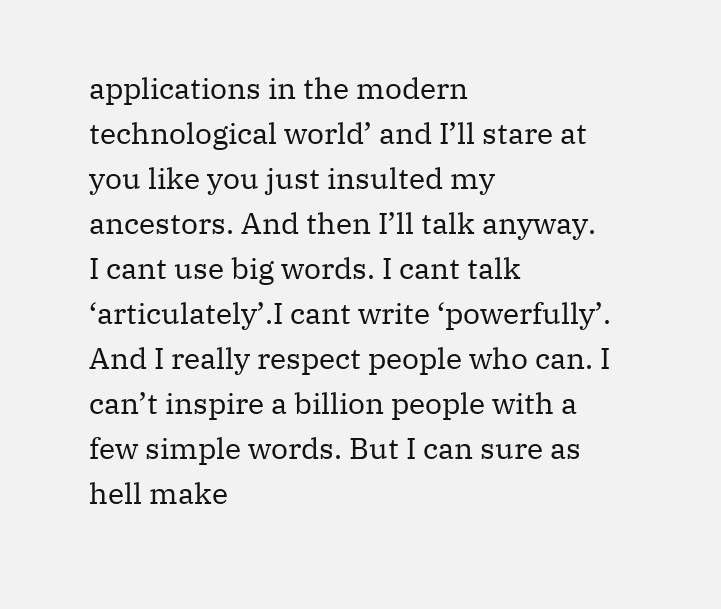applications in the modern technological world’ and I’ll stare at you like you just insulted my ancestors. And then I’ll talk anyway.
I cant use big words. I cant talk ‘articulately’.I cant write ‘powerfully’. And I really respect people who can. I can’t inspire a billion people with a few simple words. But I can sure as hell make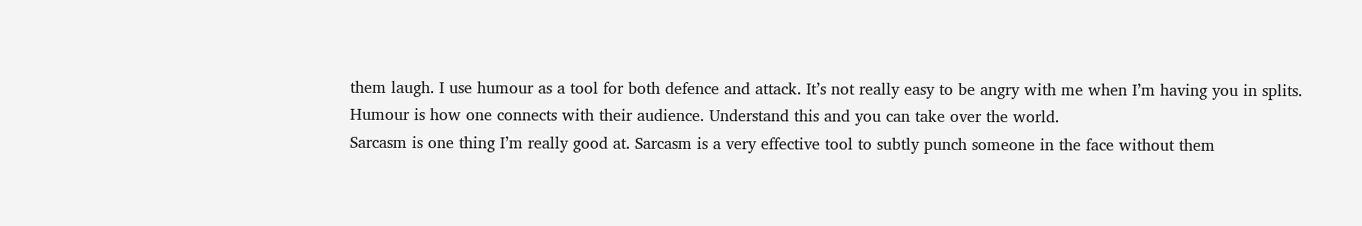them laugh. I use humour as a tool for both defence and attack. It’s not really easy to be angry with me when I’m having you in splits. Humour is how one connects with their audience. Understand this and you can take over the world.
Sarcasm is one thing I’m really good at. Sarcasm is a very effective tool to subtly punch someone in the face without them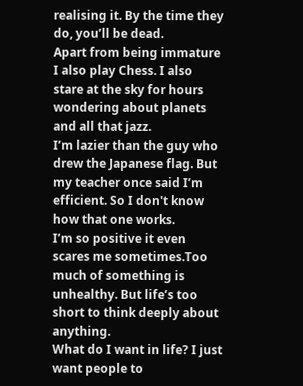realising it. By the time they do, you’ll be dead.
Apart from being immature I also play Chess. I also stare at the sky for hours wondering about planets and all that jazz.
I’m lazier than the guy who drew the Japanese flag. But my teacher once said I’m efficient. So I don't know how that one works.
I’m so positive it even scares me sometimes.Too much of something is unhealthy. But life’s too short to think deeply about anything.
What do I want in life? I just want people to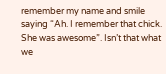remember my name and smile saying “Ah. I remember that chick. She was awesome”. Isn’t that what we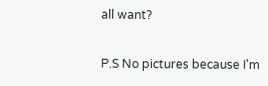all want?

P.S No pictures because I'm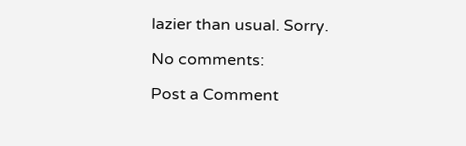lazier than usual. Sorry.

No comments:

Post a Comment